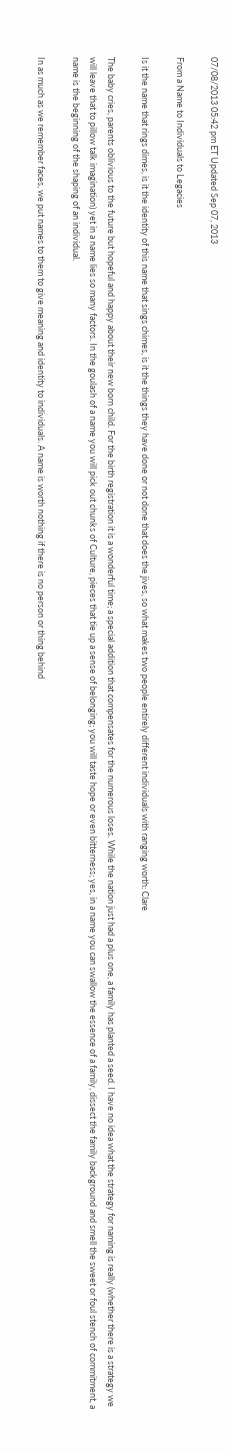07/08/2013 05:42 pm ET Updated Sep 07, 2013

From a Name to Individuals to Legacies

Is it the name that rings dimes, is it the identity of this name that sings chimes, is it the things they have done or not done that does the jives, so what makes two people entirely different individuals with ranging worth: Clare

The baby cries, parents oblivious to the future but hopeful and happy about their new born child. For the birth registration it is a wonderful time; a special addition that compensates for the numerous loses. While the nation just had a plus one, a family has planted a seed. I have no idea what the strategy for naming is really (whether there is a strategy we will leave that to pillow talk imagination) yet in a name lies so many factors. In the goulash of a name you will pick out chunks of Culture, pieces that tie up a sense of belonging; you will taste hope or even bitterness; yes, in a name you can swallow the essence of a family, dissect the family background and smell the sweet or foul stench of commitment, a name is the beginning of the shaping of an individual.

In as much as we remember faces, we put names to them to give meaning and identity to individuals. A name is worth nothing if there is no person or thing behind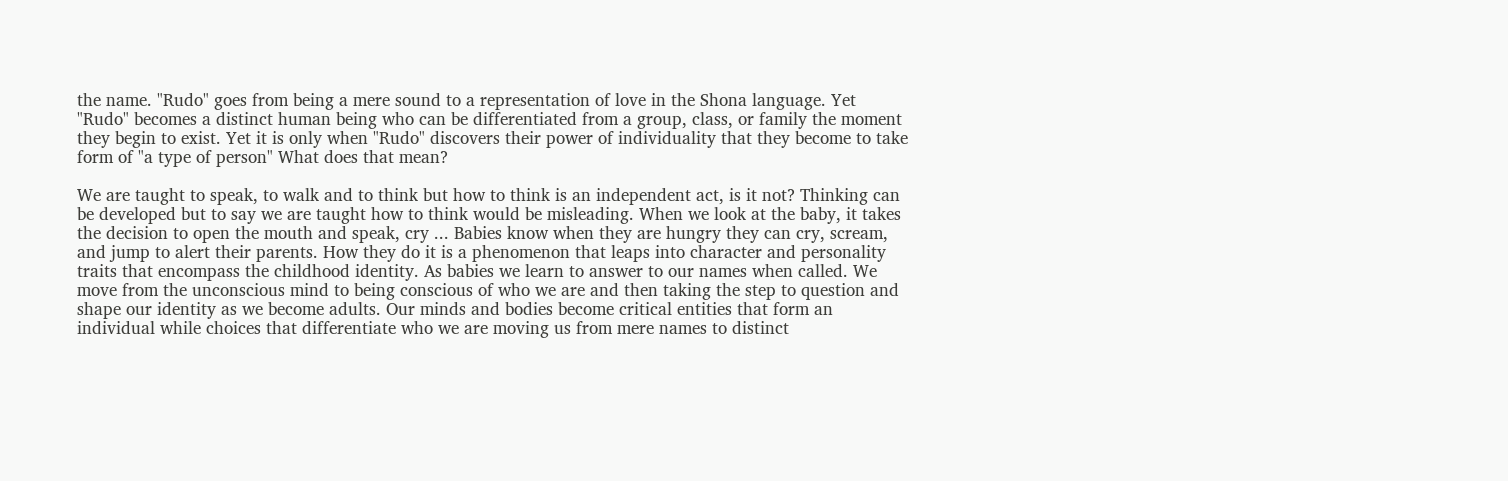the name. "Rudo" goes from being a mere sound to a representation of love in the Shona language. Yet "Rudo" becomes a distinct human being who can be differentiated from a group, class, or family the moment they begin to exist. Yet it is only when "Rudo" discovers their power of individuality that they become to take form of "a type of person" What does that mean?

We are taught to speak, to walk and to think but how to think is an independent act, is it not? Thinking can be developed but to say we are taught how to think would be misleading. When we look at the baby, it takes the decision to open the mouth and speak, cry ... Babies know when they are hungry they can cry, scream, and jump to alert their parents. How they do it is a phenomenon that leaps into character and personality traits that encompass the childhood identity. As babies we learn to answer to our names when called. We move from the unconscious mind to being conscious of who we are and then taking the step to question and shape our identity as we become adults. Our minds and bodies become critical entities that form an individual while choices that differentiate who we are moving us from mere names to distinct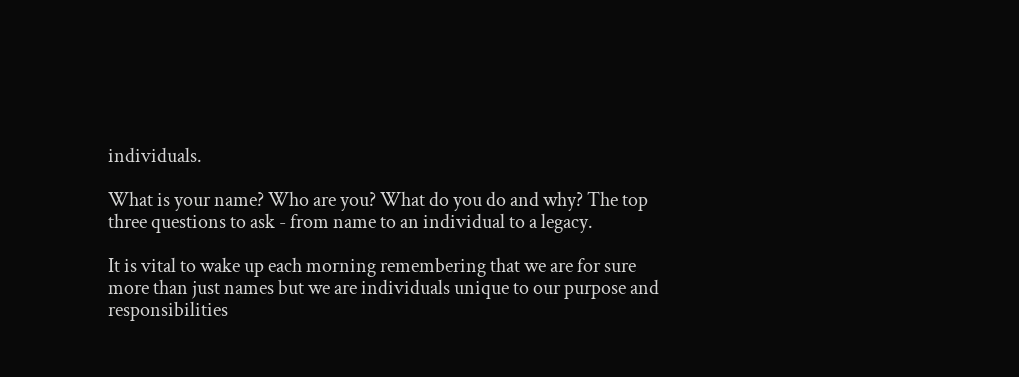individuals.

What is your name? Who are you? What do you do and why? The top three questions to ask - from name to an individual to a legacy.

It is vital to wake up each morning remembering that we are for sure more than just names but we are individuals unique to our purpose and responsibilities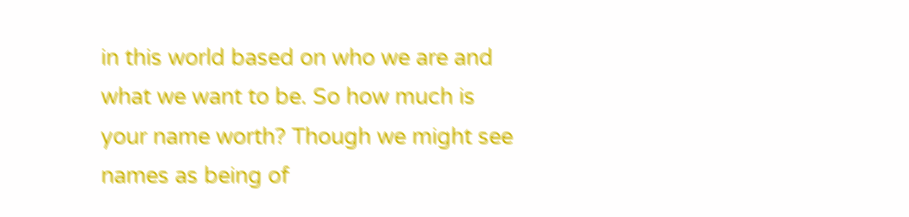in this world based on who we are and what we want to be. So how much is your name worth? Though we might see names as being of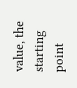value, the starting point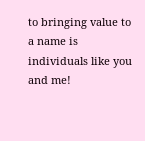to bringing value to a name is individuals like you and me!